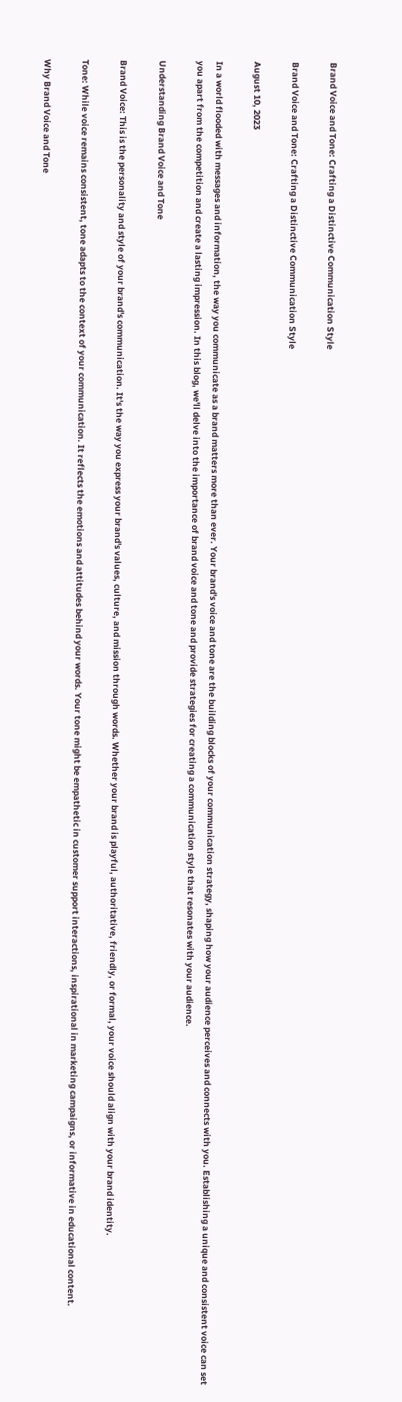Brand Voice and Tone: Crafting a Distinctive Communication Style

Brand Voice and Tone: Crafting a Distinctive Communication Style

August 10, 2023

In a world flooded with messages and information, the way you communicate as a brand matters more than ever. Your brand's voice and tone are the building blocks of your communication strategy, shaping how your audience perceives and connects with you. Establishing a unique and consistent voice can set you apart from the competition and create a lasting impression. In this blog, we'll delve into the importance of brand voice and tone and provide strategies for creating a communication style that resonates with your audience.

Understanding Brand Voice and Tone

Brand Voice: This is the personality and style of your brand's communication. It's the way you express your brand's values, culture, and mission through words. Whether your brand is playful, authoritative, friendly, or formal, your voice should align with your brand identity.

Tone: While voice remains consistent, tone adapts to the context of your communication. It reflects the emotions and attitudes behind your words. Your tone might be empathetic in customer support interactions, inspirational in marketing campaigns, or informative in educational content.

Why Brand Voice and Tone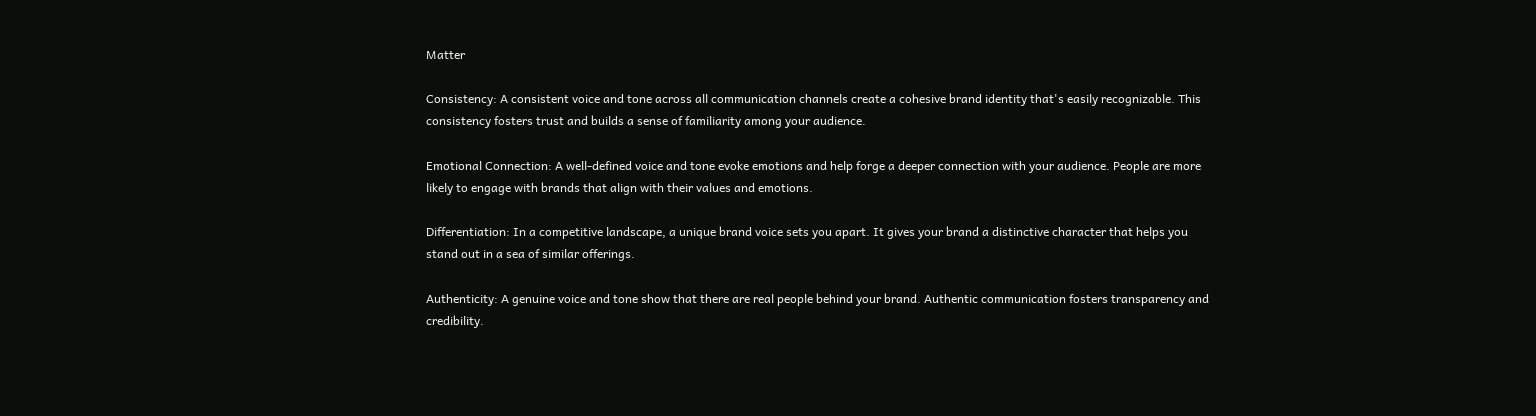Matter

Consistency: A consistent voice and tone across all communication channels create a cohesive brand identity that's easily recognizable. This consistency fosters trust and builds a sense of familiarity among your audience.

Emotional Connection: A well-defined voice and tone evoke emotions and help forge a deeper connection with your audience. People are more likely to engage with brands that align with their values and emotions.

Differentiation: In a competitive landscape, a unique brand voice sets you apart. It gives your brand a distinctive character that helps you stand out in a sea of similar offerings.

Authenticity: A genuine voice and tone show that there are real people behind your brand. Authentic communication fosters transparency and credibility.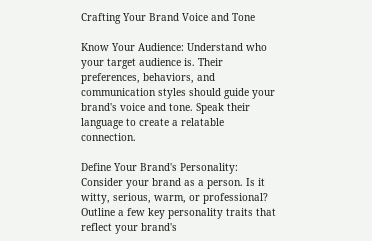Crafting Your Brand Voice and Tone

Know Your Audience: Understand who your target audience is. Their preferences, behaviors, and communication styles should guide your brand's voice and tone. Speak their language to create a relatable connection.

Define Your Brand's Personality: Consider your brand as a person. Is it witty, serious, warm, or professional? Outline a few key personality traits that reflect your brand's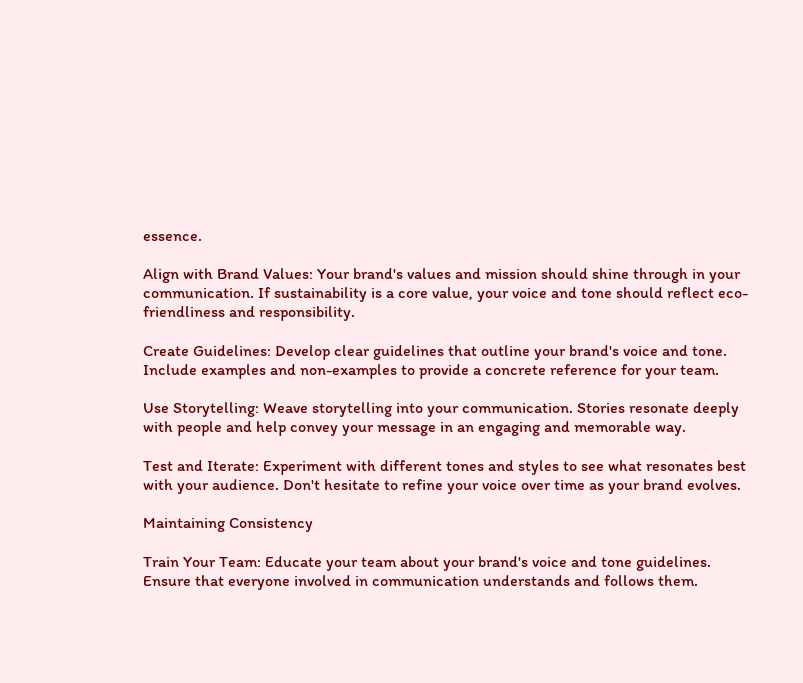essence.

Align with Brand Values: Your brand's values and mission should shine through in your communication. If sustainability is a core value, your voice and tone should reflect eco-friendliness and responsibility.

Create Guidelines: Develop clear guidelines that outline your brand's voice and tone. Include examples and non-examples to provide a concrete reference for your team.

Use Storytelling: Weave storytelling into your communication. Stories resonate deeply with people and help convey your message in an engaging and memorable way.

Test and Iterate: Experiment with different tones and styles to see what resonates best with your audience. Don't hesitate to refine your voice over time as your brand evolves.

Maintaining Consistency

Train Your Team: Educate your team about your brand's voice and tone guidelines. Ensure that everyone involved in communication understands and follows them.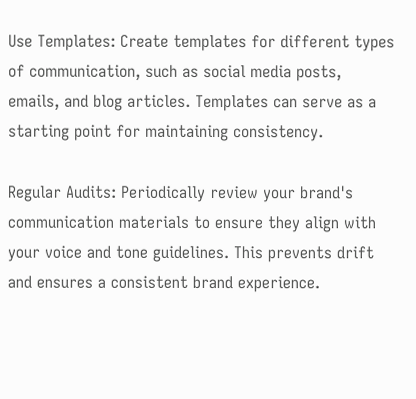Use Templates: Create templates for different types of communication, such as social media posts, emails, and blog articles. Templates can serve as a starting point for maintaining consistency.

Regular Audits: Periodically review your brand's communication materials to ensure they align with your voice and tone guidelines. This prevents drift and ensures a consistent brand experience.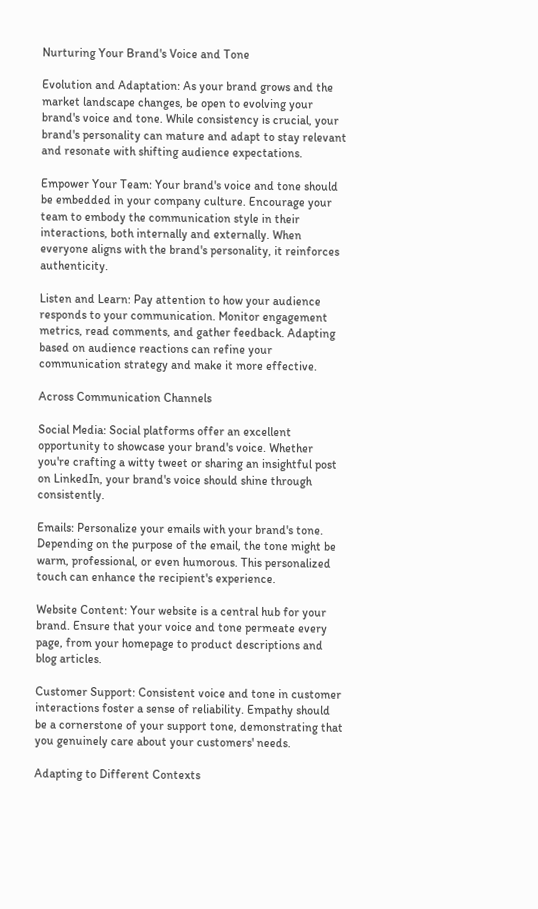Nurturing Your Brand's Voice and Tone

Evolution and Adaptation: As your brand grows and the market landscape changes, be open to evolving your brand's voice and tone. While consistency is crucial, your brand's personality can mature and adapt to stay relevant and resonate with shifting audience expectations.

Empower Your Team: Your brand's voice and tone should be embedded in your company culture. Encourage your team to embody the communication style in their interactions, both internally and externally. When everyone aligns with the brand's personality, it reinforces authenticity.

Listen and Learn: Pay attention to how your audience responds to your communication. Monitor engagement metrics, read comments, and gather feedback. Adapting based on audience reactions can refine your communication strategy and make it more effective.

Across Communication Channels

Social Media: Social platforms offer an excellent opportunity to showcase your brand's voice. Whether you're crafting a witty tweet or sharing an insightful post on LinkedIn, your brand's voice should shine through consistently.

Emails: Personalize your emails with your brand's tone. Depending on the purpose of the email, the tone might be warm, professional, or even humorous. This personalized touch can enhance the recipient's experience.

Website Content: Your website is a central hub for your brand. Ensure that your voice and tone permeate every page, from your homepage to product descriptions and blog articles.

Customer Support: Consistent voice and tone in customer interactions foster a sense of reliability. Empathy should be a cornerstone of your support tone, demonstrating that you genuinely care about your customers' needs.

Adapting to Different Contexts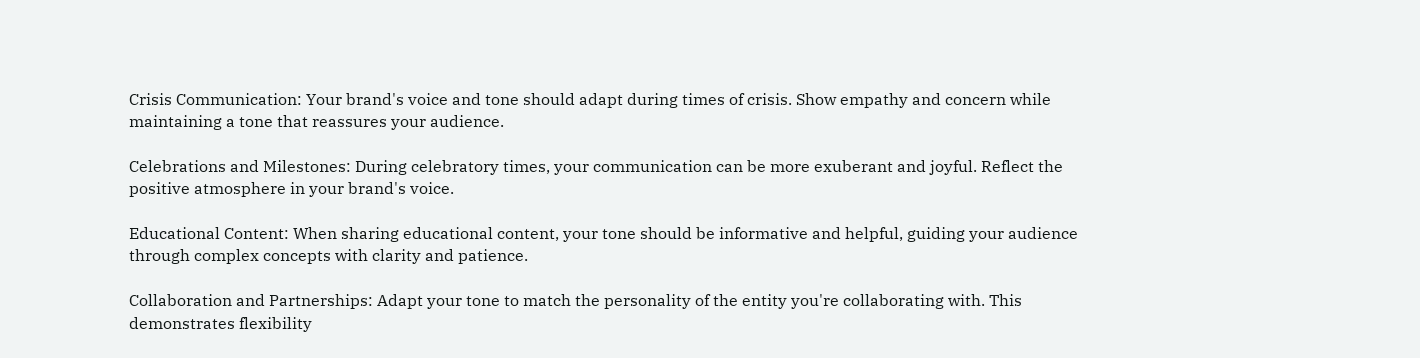Crisis Communication: Your brand's voice and tone should adapt during times of crisis. Show empathy and concern while maintaining a tone that reassures your audience.

Celebrations and Milestones: During celebratory times, your communication can be more exuberant and joyful. Reflect the positive atmosphere in your brand's voice.

Educational Content: When sharing educational content, your tone should be informative and helpful, guiding your audience through complex concepts with clarity and patience.

Collaboration and Partnerships: Adapt your tone to match the personality of the entity you're collaborating with. This demonstrates flexibility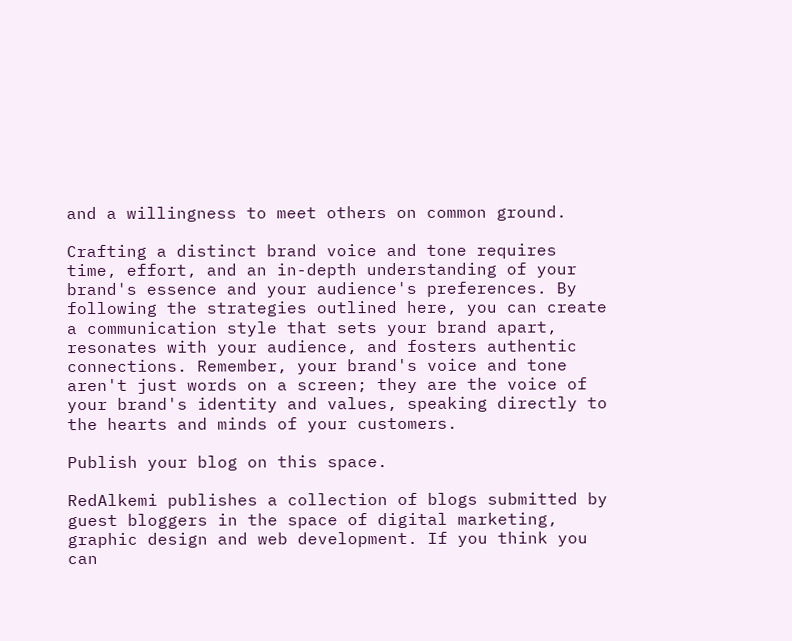and a willingness to meet others on common ground.

Crafting a distinct brand voice and tone requires time, effort, and an in-depth understanding of your brand's essence and your audience's preferences. By following the strategies outlined here, you can create a communication style that sets your brand apart, resonates with your audience, and fosters authentic connections. Remember, your brand's voice and tone aren't just words on a screen; they are the voice of your brand's identity and values, speaking directly to the hearts and minds of your customers.

Publish your blog on this space.

RedAlkemi publishes a collection of blogs submitted by guest bloggers in the space of digital marketing, graphic design and web development. If you think you can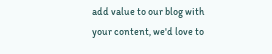add value to our blog with your content, we'd love to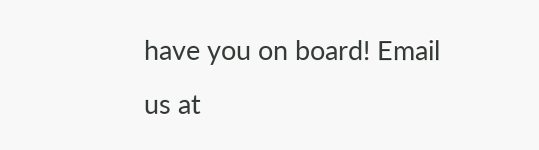have you on board! Email us at